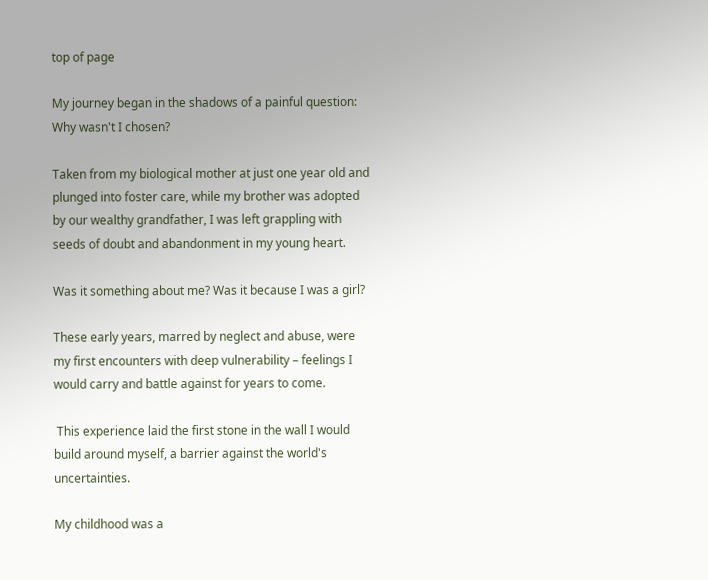top of page

My journey began in the shadows of a painful question: Why wasn't I chosen?

Taken from my biological mother at just one year old and plunged into foster care, while my brother was adopted by our wealthy grandfather, I was left grappling with seeds of doubt and abandonment in my young heart.

Was it something about me? Was it because I was a girl?

These early years, marred by neglect and abuse, were my first encounters with deep vulnerability – feelings I would carry and battle against for years to come.

 This experience laid the first stone in the wall I would build around myself, a barrier against the world's uncertainties.

My childhood was a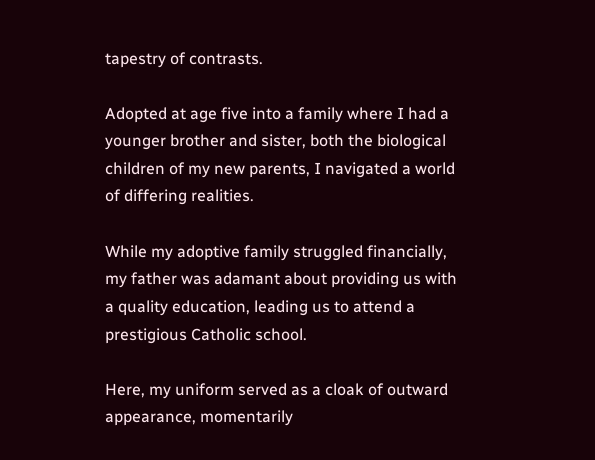tapestry of contrasts.

Adopted at age five into a family where I had a younger brother and sister, both the biological children of my new parents, I navigated a world of differing realities.

While my adoptive family struggled financially, my father was adamant about providing us with a quality education, leading us to attend a prestigious Catholic school.

Here, my uniform served as a cloak of outward appearance, momentarily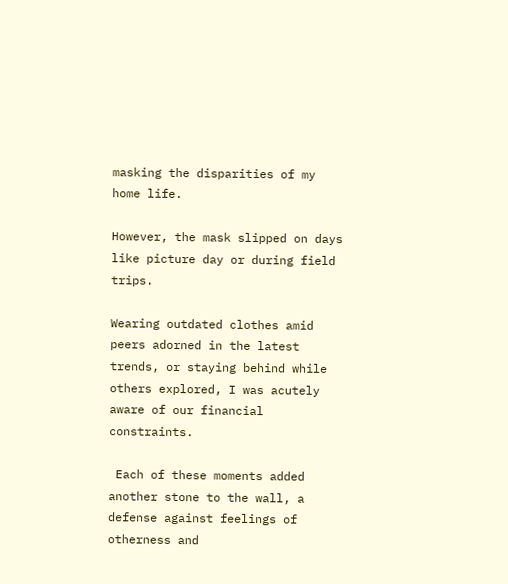masking the disparities of my home life.

However, the mask slipped on days like picture day or during field trips.

Wearing outdated clothes amid peers adorned in the latest trends, or staying behind while others explored, I was acutely aware of our financial constraints.

 Each of these moments added another stone to the wall, a defense against feelings of otherness and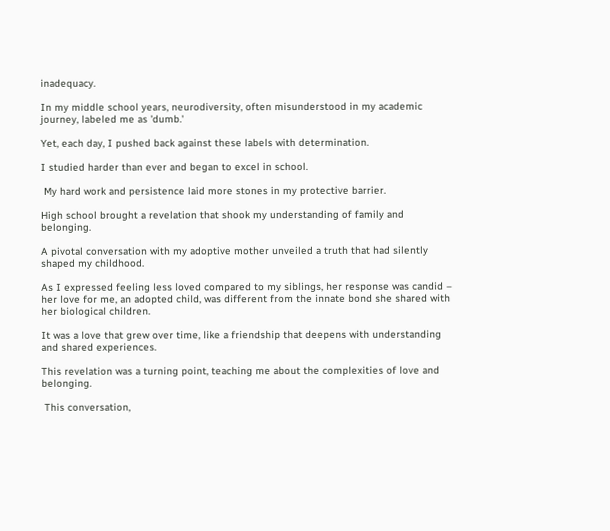inadequacy.

In my middle school years, neurodiversity, often misunderstood in my academic journey, labeled me as 'dumb.'

Yet, each day, I pushed back against these labels with determination.

I studied harder than ever and began to excel in school.

 My hard work and persistence laid more stones in my protective barrier.

High school brought a revelation that shook my understanding of family and belonging.

A pivotal conversation with my adoptive mother unveiled a truth that had silently shaped my childhood.

As I expressed feeling less loved compared to my siblings, her response was candid – her love for me, an adopted child, was different from the innate bond she shared with her biological children.

It was a love that grew over time, like a friendship that deepens with understanding and shared experiences.

This revelation was a turning point, teaching me about the complexities of love and belonging.

 This conversation,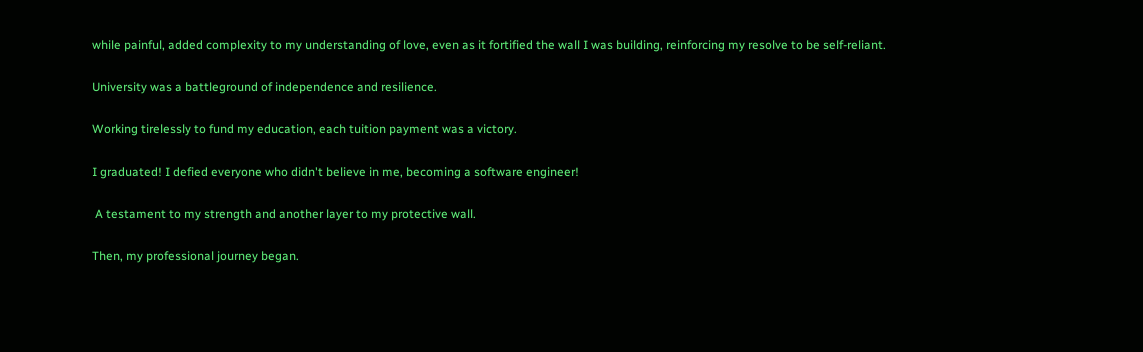while painful, added complexity to my understanding of love, even as it fortified the wall I was building, reinforcing my resolve to be self-reliant.

University was a battleground of independence and resilience.

Working tirelessly to fund my education, each tuition payment was a victory.

I graduated! I defied everyone who didn't believe in me, becoming a software engineer!

 A testament to my strength and another layer to my protective wall.

Then, my professional journey began.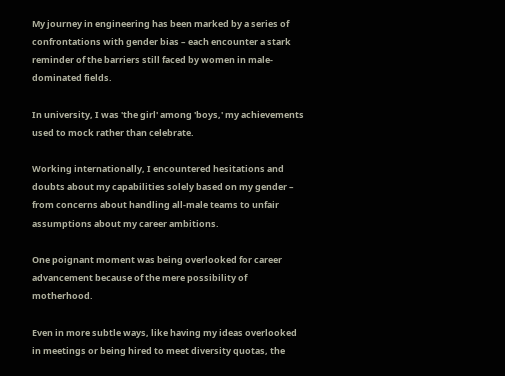My journey in engineering has been marked by a series of confrontations with gender bias – each encounter a stark reminder of the barriers still faced by women in male-dominated fields.

In university, I was 'the girl' among 'boys,' my achievements used to mock rather than celebrate.

Working internationally, I encountered hesitations and doubts about my capabilities solely based on my gender – from concerns about handling all-male teams to unfair assumptions about my career ambitions.

One poignant moment was being overlooked for career advancement because of the mere possibility of motherhood.

Even in more subtle ways, like having my ideas overlooked in meetings or being hired to meet diversity quotas, the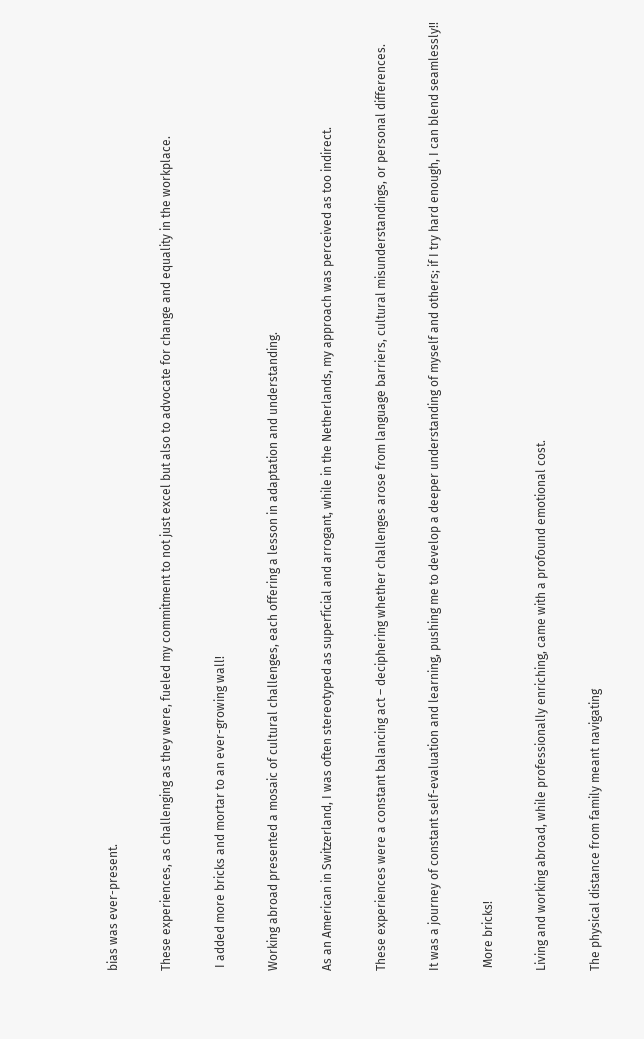bias was ever-present.

These experiences, as challenging as they were, fueled my commitment to not just excel but also to advocate for change and equality in the workplace.

 I added more bricks and mortar to an ever-growing wall!

Working abroad presented a mosaic of cultural challenges, each offering a lesson in adaptation and understanding.

As an American in Switzerland, I was often stereotyped as superficial and arrogant, while in the Netherlands, my approach was perceived as too indirect.

These experiences were a constant balancing act – deciphering whether challenges arose from language barriers, cultural misunderstandings, or personal differences.

It was a journey of constant self-evaluation and learning, pushing me to develop a deeper understanding of myself and others; if I try hard enough, I can blend seamlessly!!

 More bricks!

Living and working abroad, while professionally enriching, came with a profound emotional cost.

The physical distance from family meant navigating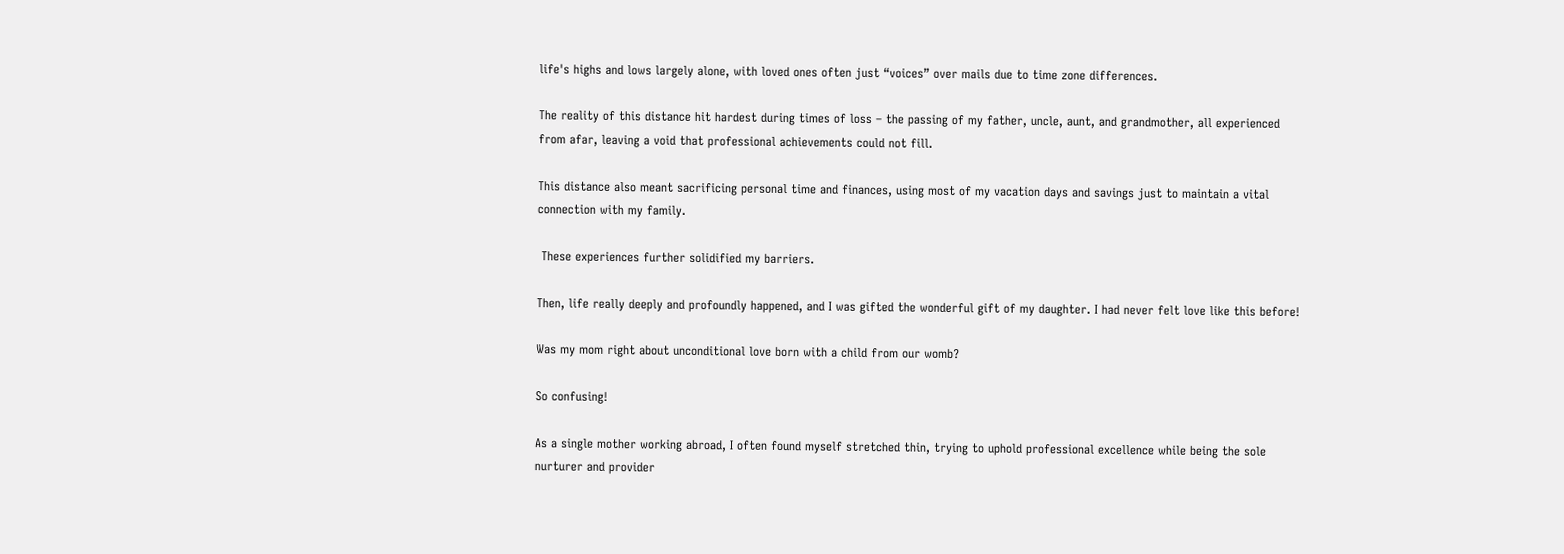life's highs and lows largely alone, with loved ones often just “voices” over mails due to time zone differences.

The reality of this distance hit hardest during times of loss – the passing of my father, uncle, aunt, and grandmother, all experienced from afar, leaving a void that professional achievements could not fill.

This distance also meant sacrificing personal time and finances, using most of my vacation days and savings just to maintain a vital connection with my family.

 These experiences further solidified my barriers.

Then, life really deeply and profoundly happened, and I was gifted the wonderful gift of my daughter. I had never felt love like this before!

Was my mom right about unconditional love born with a child from our womb?

So confusing!

As a single mother working abroad, I often found myself stretched thin, trying to uphold professional excellence while being the sole nurturer and provider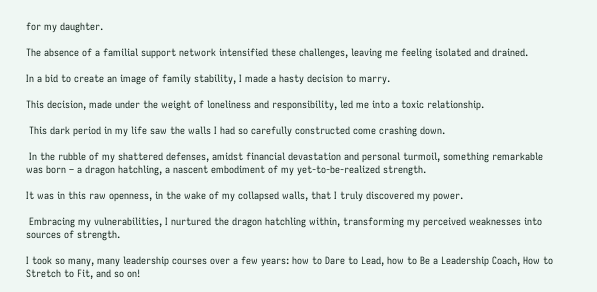for my daughter.

The absence of a familial support network intensified these challenges, leaving me feeling isolated and drained.

In a bid to create an image of family stability, I made a hasty decision to marry.

This decision, made under the weight of loneliness and responsibility, led me into a toxic relationship.

 This dark period in my life saw the walls I had so carefully constructed come crashing down.

 In the rubble of my shattered defenses, amidst financial devastation and personal turmoil, something remarkable was born – a dragon hatchling, a nascent embodiment of my yet-to-be-realized strength.

It was in this raw openness, in the wake of my collapsed walls, that I truly discovered my power.

 Embracing my vulnerabilities, I nurtured the dragon hatchling within, transforming my perceived weaknesses into sources of strength.

I took so many, many leadership courses over a few years: how to Dare to Lead, how to Be a Leadership Coach, How to Stretch to Fit, and so on!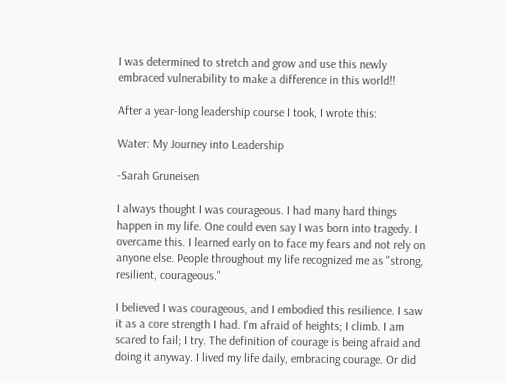I was determined to stretch and grow and use this newly embraced vulnerability to make a difference in this world!!

After a year-long leadership course I took, I wrote this:

Water: My Journey into Leadership

-Sarah Gruneisen

I always thought I was courageous. I had many hard things happen in my life. One could even say I was born into tragedy. I overcame this. I learned early on to face my fears and not rely on anyone else. People throughout my life recognized me as "strong, resilient, courageous."

I believed I was courageous, and I embodied this resilience. I saw it as a core strength I had. I'm afraid of heights; I climb. I am scared to fail; I try. The definition of courage is being afraid and doing it anyway. I lived my life daily, embracing courage. Or did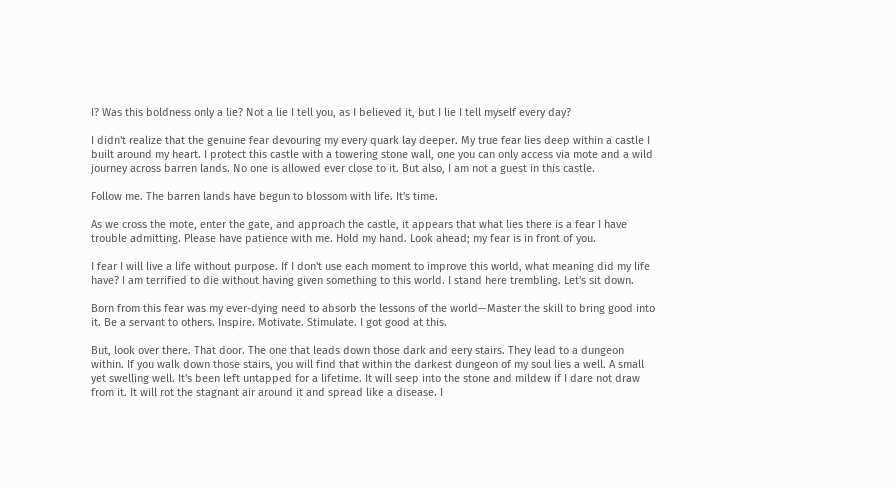I? Was this boldness only a lie? Not a lie I tell you, as I believed it, but I lie I tell myself every day?

I didn't realize that the genuine fear devouring my every quark lay deeper. My true fear lies deep within a castle I built around my heart. I protect this castle with a towering stone wall, one you can only access via mote and a wild journey across barren lands. No one is allowed ever close to it. But also, I am not a guest in this castle.

Follow me. The barren lands have begun to blossom with life. It's time.

As we cross the mote, enter the gate, and approach the castle, it appears that what lies there is a fear I have trouble admitting. Please have patience with me. Hold my hand. Look ahead; my fear is in front of you.

I fear I will live a life without purpose. If I don't use each moment to improve this world, what meaning did my life have? I am terrified to die without having given something to this world. I stand here trembling. Let's sit down.

Born from this fear was my ever-dying need to absorb the lessons of the world—Master the skill to bring good into it. Be a servant to others. Inspire. Motivate. Stimulate. I got good at this.

But, look over there. That door. The one that leads down those dark and eery stairs. They lead to a dungeon within. If you walk down those stairs, you will find that within the darkest dungeon of my soul lies a well. A small yet swelling well. It's been left untapped for a lifetime. It will seep into the stone and mildew if I dare not draw from it. It will rot the stagnant air around it and spread like a disease. I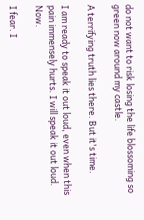do not want to risk losing the life blossoming so green now around my castle.

A terrifying truth lies there. But it's time.

I am ready to speak it out loud, even when this pain immensely hurts. I will speak it out loud. Now.

I fear. I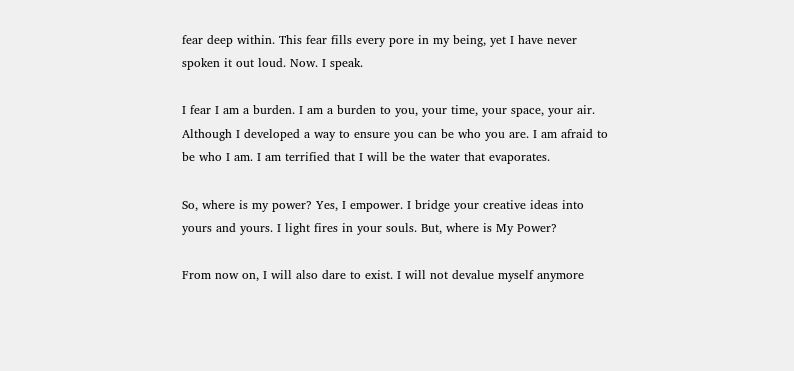fear deep within. This fear fills every pore in my being, yet I have never spoken it out loud. Now. I speak.

I fear I am a burden. I am a burden to you, your time, your space, your air. Although I developed a way to ensure you can be who you are. I am afraid to be who I am. I am terrified that I will be the water that evaporates.

So, where is my power? Yes, I empower. I bridge your creative ideas into yours and yours. I light fires in your souls. But, where is My Power?

From now on, I will also dare to exist. I will not devalue myself anymore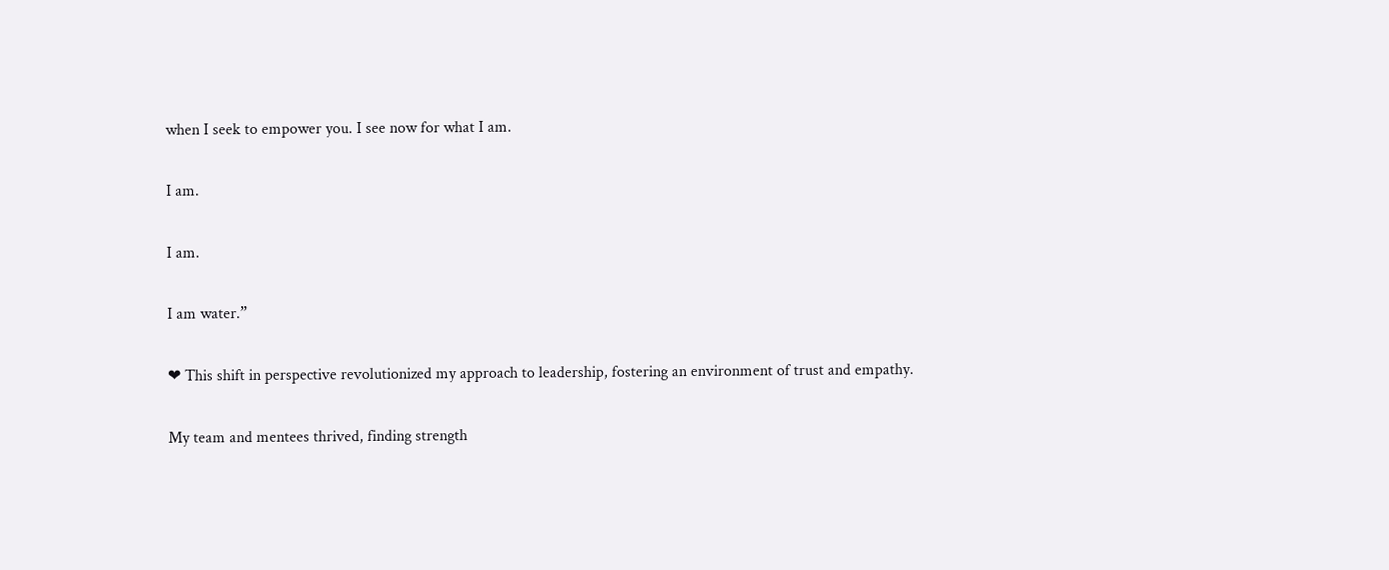when I seek to empower you. I see now for what I am.

I am.

I am.

I am water.”

❤ This shift in perspective revolutionized my approach to leadership, fostering an environment of trust and empathy.

My team and mentees thrived, finding strength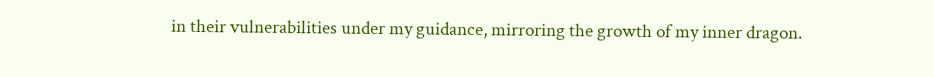in their vulnerabilities under my guidance, mirroring the growth of my inner dragon.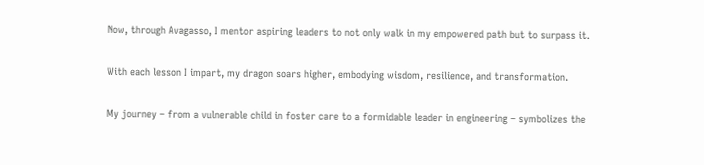Now, through Avagasso, I mentor aspiring leaders to not only walk in my empowered path but to surpass it.

With each lesson I impart, my dragon soars higher, embodying wisdom, resilience, and transformation.

My journey – from a vulnerable child in foster care to a formidable leader in engineering – symbolizes the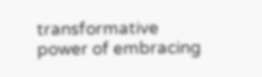transformative power of embracing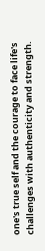one's true self and the courage to face life's challenges with authenticity and strength.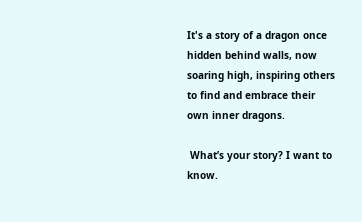It's a story of a dragon once hidden behind walls, now soaring high, inspiring others to find and embrace their own inner dragons.

 What’s your story? I want to know.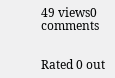49 views0 comments


Rated 0 out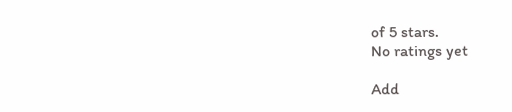of 5 stars.
No ratings yet

Add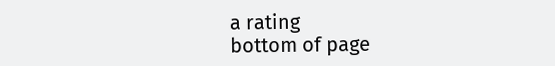a rating
bottom of page